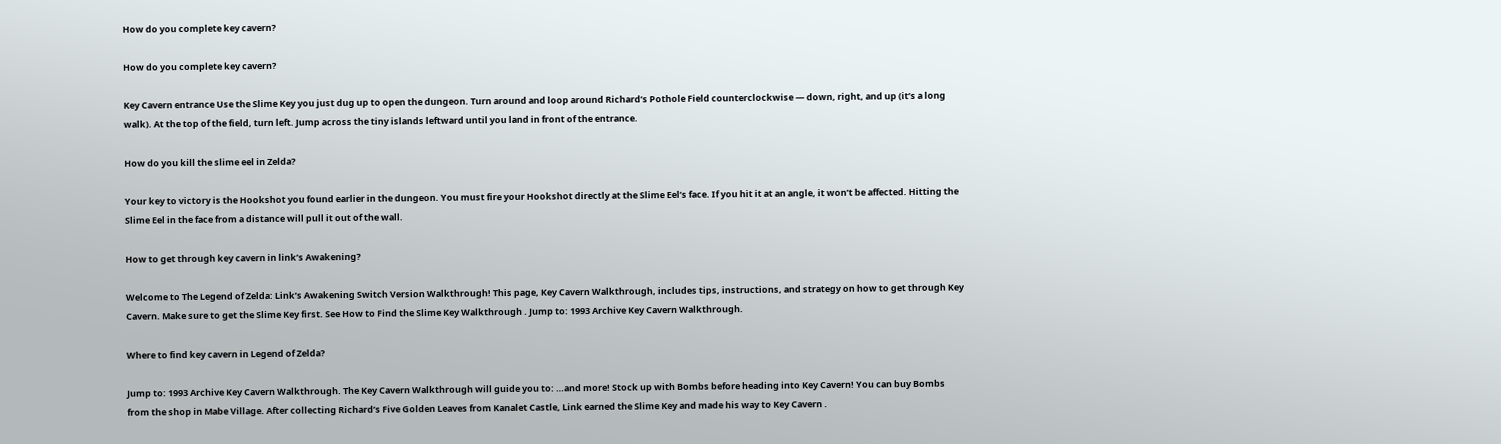How do you complete key cavern?

How do you complete key cavern?

Key Cavern entrance Use the Slime Key you just dug up to open the dungeon. Turn around and loop around Richard’s Pothole Field counterclockwise — down, right, and up (it’s a long walk). At the top of the field, turn left. Jump across the tiny islands leftward until you land in front of the entrance.

How do you kill the slime eel in Zelda?

Your key to victory is the Hookshot you found earlier in the dungeon. You must fire your Hookshot directly at the Slime Eel’s face. If you hit it at an angle, it won’t be affected. Hitting the Slime Eel in the face from a distance will pull it out of the wall.

How to get through key cavern in link’s Awakening?

Welcome to The Legend of Zelda: Link’s Awakening Switch Version Walkthrough! This page, Key Cavern Walkthrough, includes tips, instructions, and strategy on how to get through Key Cavern. Make sure to get the Slime Key first. See How to Find the Slime Key Walkthrough . Jump to: 1993 Archive Key Cavern Walkthrough.

Where to find key cavern in Legend of Zelda?

Jump to: 1993 Archive Key Cavern Walkthrough. The Key Cavern Walkthrough will guide you to: …and more! Stock up with Bombs before heading into Key Cavern! You can buy Bombs from the shop in Mabe Village. After collecting Richard’s Five Golden Leaves from Kanalet Castle, Link earned the Slime Key and made his way to Key Cavern .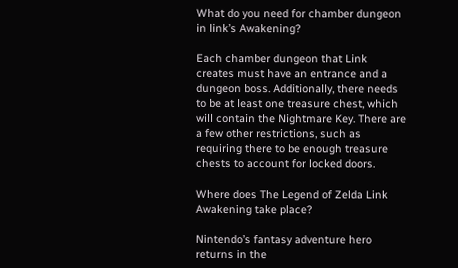What do you need for chamber dungeon in link’s Awakening?

Each chamber dungeon that Link creates must have an entrance and a dungeon boss. Additionally, there needs to be at least one treasure chest, which will contain the Nightmare Key. There are a few other restrictions, such as requiring there to be enough treasure chests to account for locked doors.

Where does The Legend of Zelda Link Awakening take place?

Nintendo’s fantasy adventure hero returns in the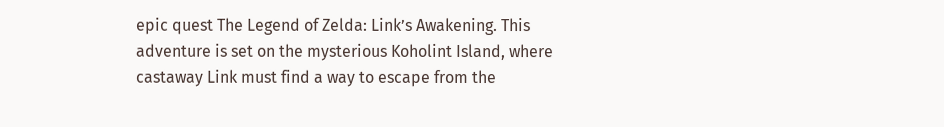epic quest The Legend of Zelda: Link’s Awakening. This adventure is set on the mysterious Koholint Island, where castaway Link must find a way to escape from the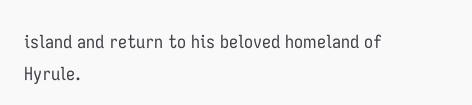island and return to his beloved homeland of Hyrule.